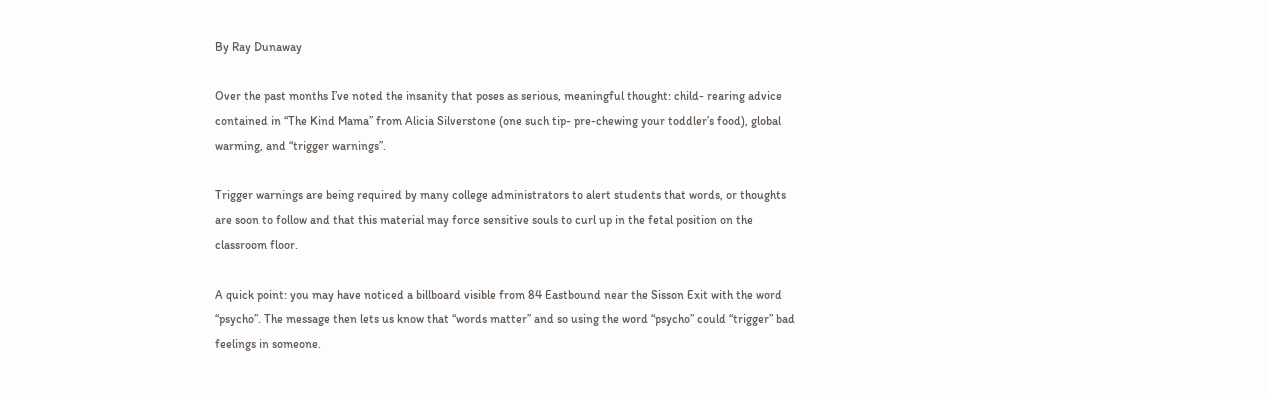By Ray Dunaway

Over the past months I’ve noted the insanity that poses as serious, meaningful thought: child- rearing advice contained in “The Kind Mama” from Alicia Silverstone (one such tip- pre-chewing your toddler’s food), global warming, and “trigger warnings”.

Trigger warnings are being required by many college administrators to alert students that words, or thoughts are soon to follow and that this material may force sensitive souls to curl up in the fetal position on the classroom floor.

A quick point: you may have noticed a billboard visible from 84 Eastbound near the Sisson Exit with the word “psycho”. The message then lets us know that “words matter” and so using the word “psycho” could “trigger” bad feelings in someone.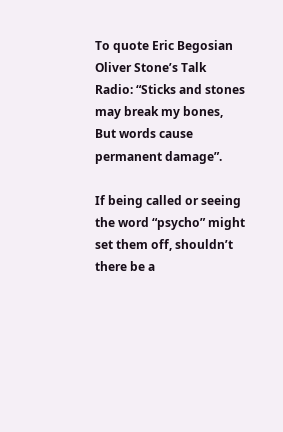To quote Eric Begosian Oliver Stone’s Talk Radio: “Sticks and stones may break my bones, But words cause permanent damage”.

If being called or seeing the word “psycho” might set them off, shouldn’t there be a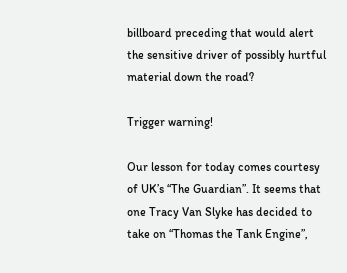billboard preceding that would alert the sensitive driver of possibly hurtful material down the road?

Trigger warning!

Our lesson for today comes courtesy of UK’s “The Guardian”. It seems that one Tracy Van Slyke has decided to take on “Thomas the Tank Engine”,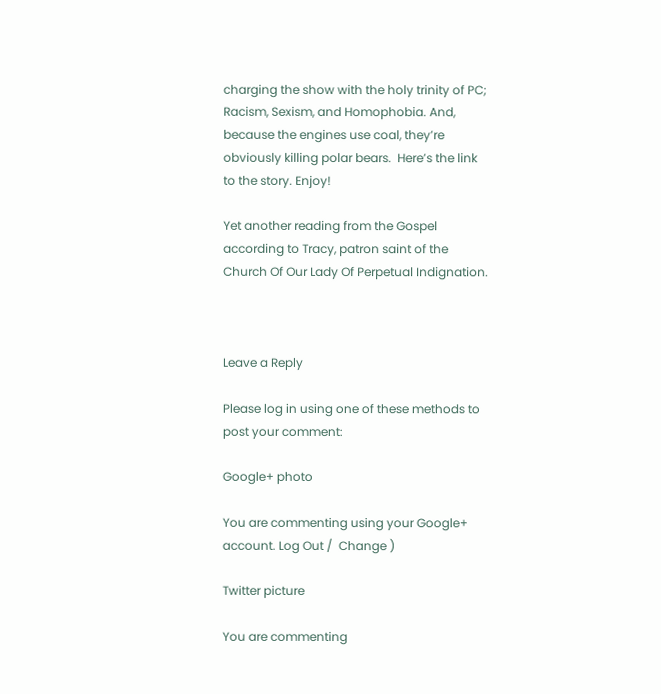charging the show with the holy trinity of PC; Racism, Sexism, and Homophobia. And, because the engines use coal, they’re obviously killing polar bears.  Here’s the link to the story. Enjoy!

Yet another reading from the Gospel according to Tracy, patron saint of the Church Of Our Lady Of Perpetual Indignation.



Leave a Reply

Please log in using one of these methods to post your comment:

Google+ photo

You are commenting using your Google+ account. Log Out /  Change )

Twitter picture

You are commenting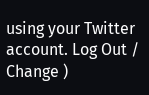using your Twitter account. Log Out /  Change )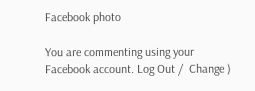Facebook photo

You are commenting using your Facebook account. Log Out /  Change )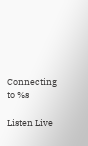Connecting to %s

Listen Live